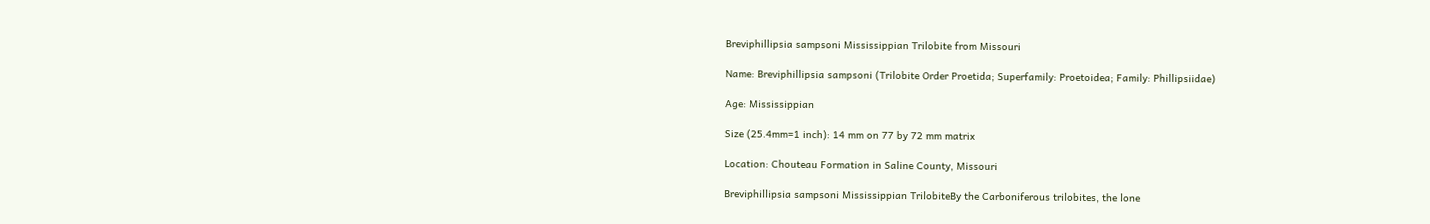Breviphillipsia sampsoni Mississippian Trilobite from Missouri

Name: Breviphillipsia sampsoni (Trilobite Order Proetida; Superfamily: Proetoidea; Family: Phillipsiidae)

Age: Mississippian

Size (25.4mm=1 inch): 14 mm on 77 by 72 mm matrix

Location: Chouteau Formation in Saline County, Missouri

Breviphillipsia sampsoni Mississippian TrilobiteBy the Carboniferous trilobites, the lone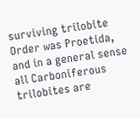surviving trilobite Order was Proetida, and in a general sense all Carboniferous trilobites are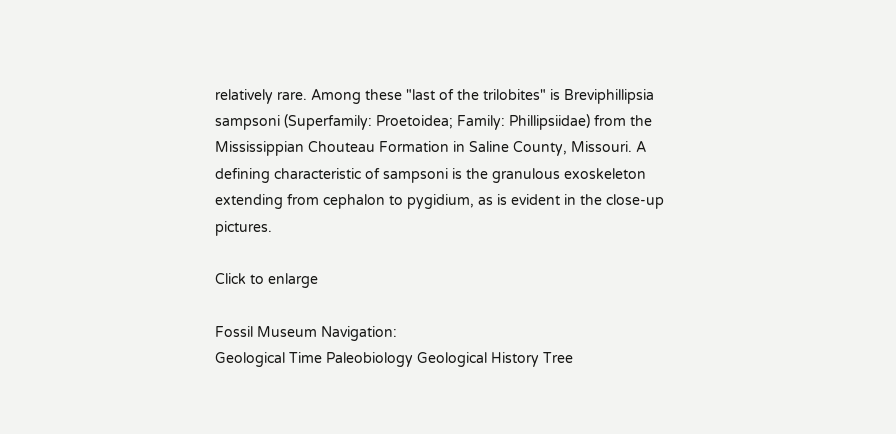relatively rare. Among these "last of the trilobites" is Breviphillipsia sampsoni (Superfamily: Proetoidea; Family: Phillipsiidae) from the Mississippian Chouteau Formation in Saline County, Missouri. A defining characteristic of sampsoni is the granulous exoskeleton extending from cephalon to pygidium, as is evident in the close-up pictures.

Click to enlarge

Fossil Museum Navigation:
Geological Time Paleobiology Geological History Tree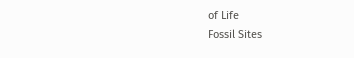of Life
Fossil Sites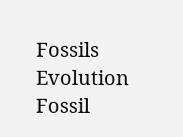Fossils Evolution Fossil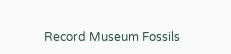Record Museum Fossils